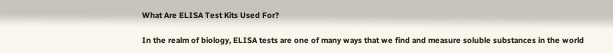What Are ELISA Test Kits Used For?

In the realm of biology, ELISA tests are one of many ways that we find and measure soluble substances in the world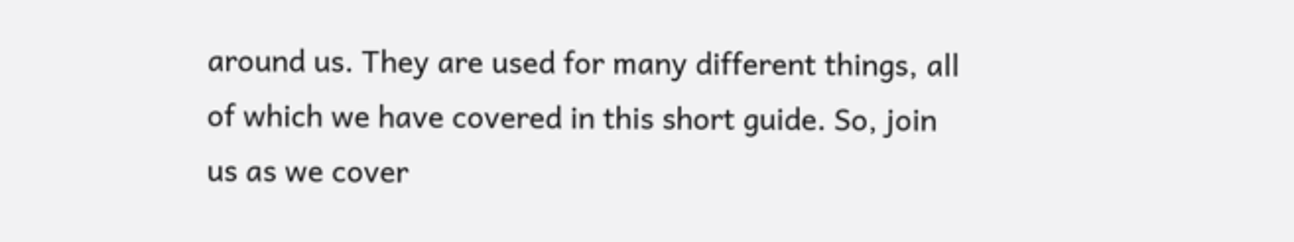around us. They are used for many different things, all of which we have covered in this short guide. So, join us as we cover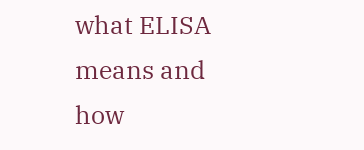what ELISA means and how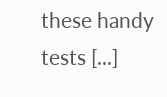these handy tests [...]